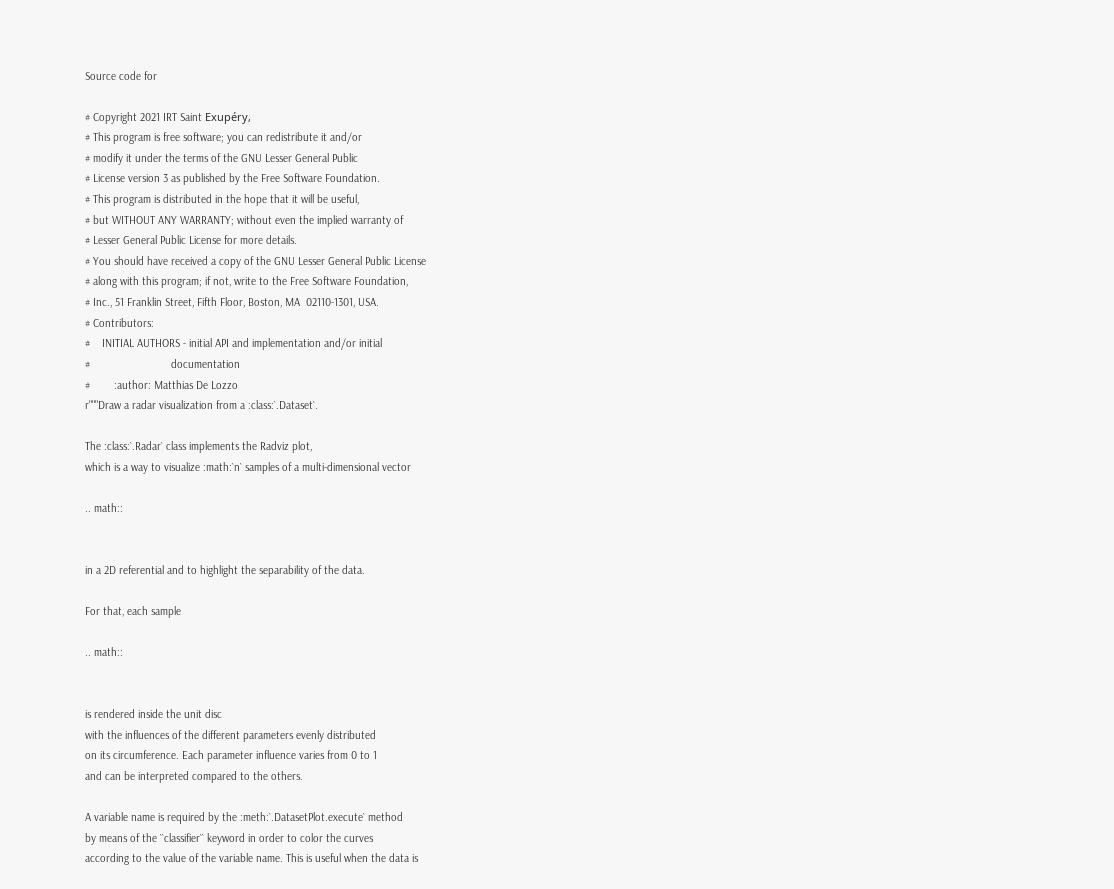Source code for

# Copyright 2021 IRT Saint Exupéry,
# This program is free software; you can redistribute it and/or
# modify it under the terms of the GNU Lesser General Public
# License version 3 as published by the Free Software Foundation.
# This program is distributed in the hope that it will be useful,
# but WITHOUT ANY WARRANTY; without even the implied warranty of
# Lesser General Public License for more details.
# You should have received a copy of the GNU Lesser General Public License
# along with this program; if not, write to the Free Software Foundation,
# Inc., 51 Franklin Street, Fifth Floor, Boston, MA  02110-1301, USA.
# Contributors:
#    INITIAL AUTHORS - initial API and implementation and/or initial
#                           documentation
#        :author: Matthias De Lozzo
r"""Draw a radar visualization from a :class:`.Dataset`.

The :class:`.Radar` class implements the Radviz plot,
which is a way to visualize :math:`n` samples of a multi-dimensional vector

.. math::


in a 2D referential and to highlight the separability of the data.

For that, each sample

.. math::


is rendered inside the unit disc
with the influences of the different parameters evenly distributed
on its circumference. Each parameter influence varies from 0 to 1
and can be interpreted compared to the others.

A variable name is required by the :meth:`.DatasetPlot.execute` method
by means of the ``classifier`` keyword in order to color the curves
according to the value of the variable name. This is useful when the data is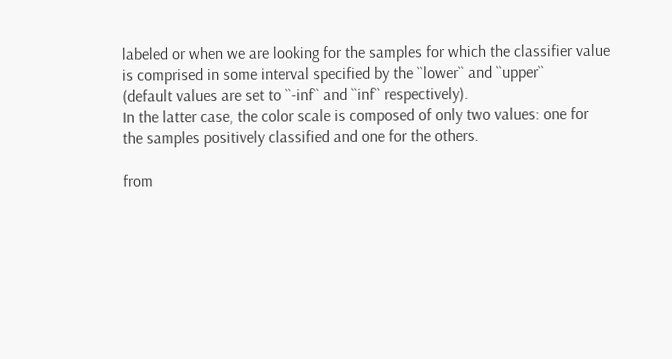labeled or when we are looking for the samples for which the classifier value
is comprised in some interval specified by the ``lower`` and ``upper``
(default values are set to ``-inf`` and ``inf`` respectively).
In the latter case, the color scale is composed of only two values: one for
the samples positively classified and one for the others.

from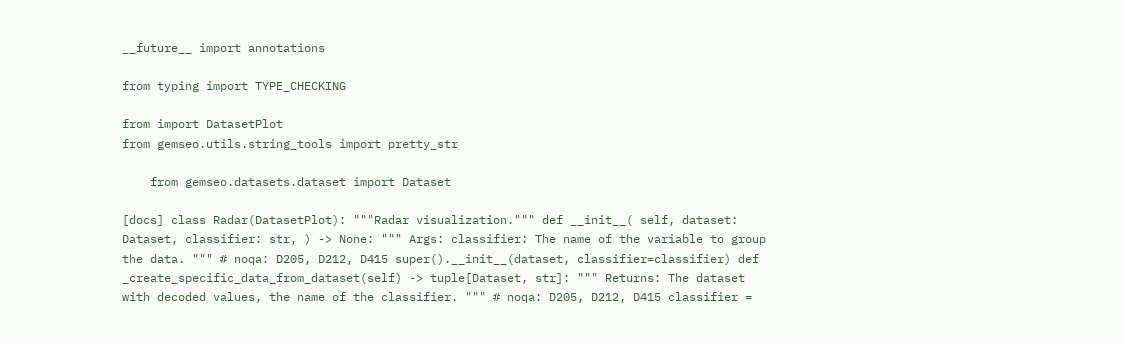__future__ import annotations

from typing import TYPE_CHECKING

from import DatasetPlot
from gemseo.utils.string_tools import pretty_str

    from gemseo.datasets.dataset import Dataset

[docs] class Radar(DatasetPlot): """Radar visualization.""" def __init__( self, dataset: Dataset, classifier: str, ) -> None: """ Args: classifier: The name of the variable to group the data. """ # noqa: D205, D212, D415 super().__init__(dataset, classifier=classifier) def _create_specific_data_from_dataset(self) -> tuple[Dataset, str]: """ Returns: The dataset with decoded values, the name of the classifier. """ # noqa: D205, D212, D415 classifier =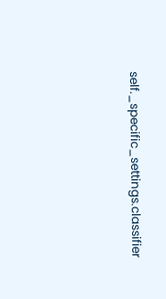self._specific_settings.classifier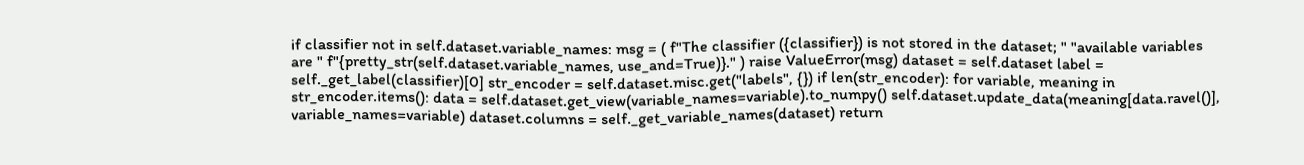if classifier not in self.dataset.variable_names: msg = ( f"The classifier ({classifier}) is not stored in the dataset; " "available variables are " f"{pretty_str(self.dataset.variable_names, use_and=True)}." ) raise ValueError(msg) dataset = self.dataset label = self._get_label(classifier)[0] str_encoder = self.dataset.misc.get("labels", {}) if len(str_encoder): for variable, meaning in str_encoder.items(): data = self.dataset.get_view(variable_names=variable).to_numpy() self.dataset.update_data(meaning[data.ravel()], variable_names=variable) dataset.columns = self._get_variable_names(dataset) return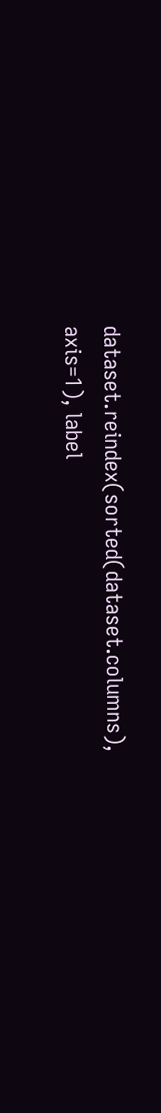dataset.reindex(sorted(dataset.columns), axis=1), label